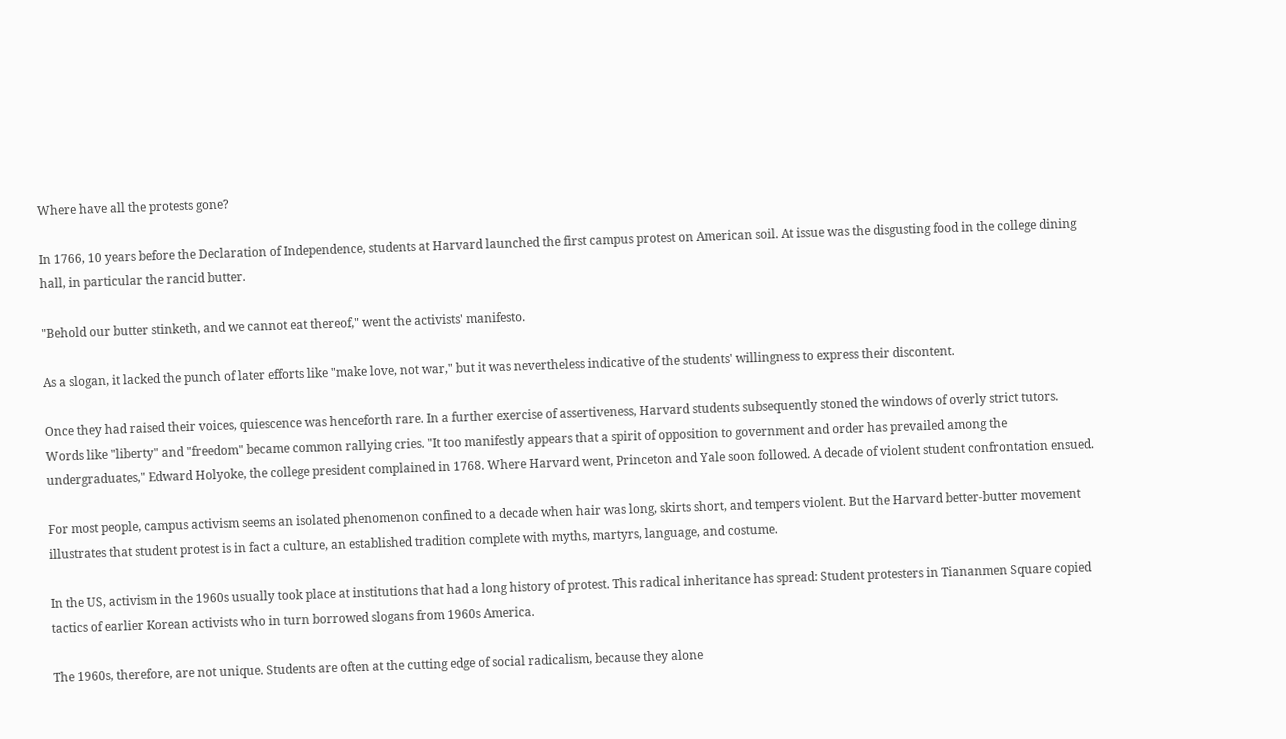Where have all the protests gone?

In 1766, 10 years before the Declaration of Independence, students at Harvard launched the first campus protest on American soil. At issue was the disgusting food in the college dining hall, in particular the rancid butter.

"Behold our butter stinketh, and we cannot eat thereof," went the activists' manifesto.

As a slogan, it lacked the punch of later efforts like "make love, not war," but it was nevertheless indicative of the students' willingness to express their discontent.

Once they had raised their voices, quiescence was henceforth rare. In a further exercise of assertiveness, Harvard students subsequently stoned the windows of overly strict tutors. Words like "liberty" and "freedom" became common rallying cries. "It too manifestly appears that a spirit of opposition to government and order has prevailed among the undergraduates," Edward Holyoke, the college president complained in 1768. Where Harvard went, Princeton and Yale soon followed. A decade of violent student confrontation ensued.

For most people, campus activism seems an isolated phenomenon confined to a decade when hair was long, skirts short, and tempers violent. But the Harvard better-butter movement illustrates that student protest is in fact a culture, an established tradition complete with myths, martyrs, language, and costume.

In the US, activism in the 1960s usually took place at institutions that had a long history of protest. This radical inheritance has spread: Student protesters in Tiananmen Square copied tactics of earlier Korean activists who in turn borrowed slogans from 1960s America.

The 1960s, therefore, are not unique. Students are often at the cutting edge of social radicalism, because they alone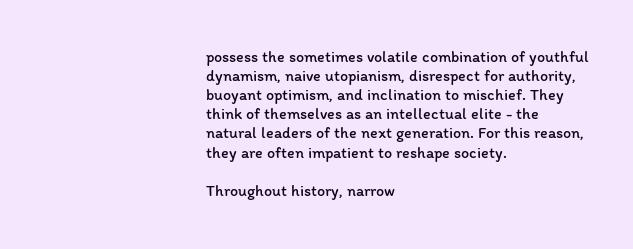possess the sometimes volatile combination of youthful dynamism, naive utopianism, disrespect for authority, buoyant optimism, and inclination to mischief. They think of themselves as an intellectual elite - the natural leaders of the next generation. For this reason, they are often impatient to reshape society.

Throughout history, narrow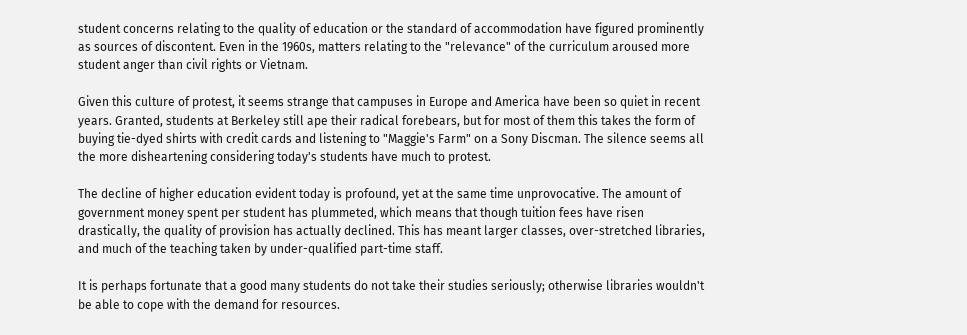student concerns relating to the quality of education or the standard of accommodation have figured prominently as sources of discontent. Even in the 1960s, matters relating to the "relevance" of the curriculum aroused more student anger than civil rights or Vietnam.

Given this culture of protest, it seems strange that campuses in Europe and America have been so quiet in recent years. Granted, students at Berkeley still ape their radical forebears, but for most of them this takes the form of buying tie-dyed shirts with credit cards and listening to "Maggie's Farm" on a Sony Discman. The silence seems all the more disheartening considering today's students have much to protest.

The decline of higher education evident today is profound, yet at the same time unprovocative. The amount of government money spent per student has plummeted, which means that though tuition fees have risen drastically, the quality of provision has actually declined. This has meant larger classes, over-stretched libraries, and much of the teaching taken by under-qualified part-time staff.

It is perhaps fortunate that a good many students do not take their studies seriously; otherwise libraries wouldn't be able to cope with the demand for resources.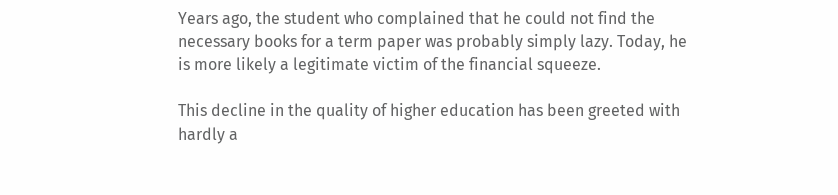Years ago, the student who complained that he could not find the necessary books for a term paper was probably simply lazy. Today, he is more likely a legitimate victim of the financial squeeze.

This decline in the quality of higher education has been greeted with hardly a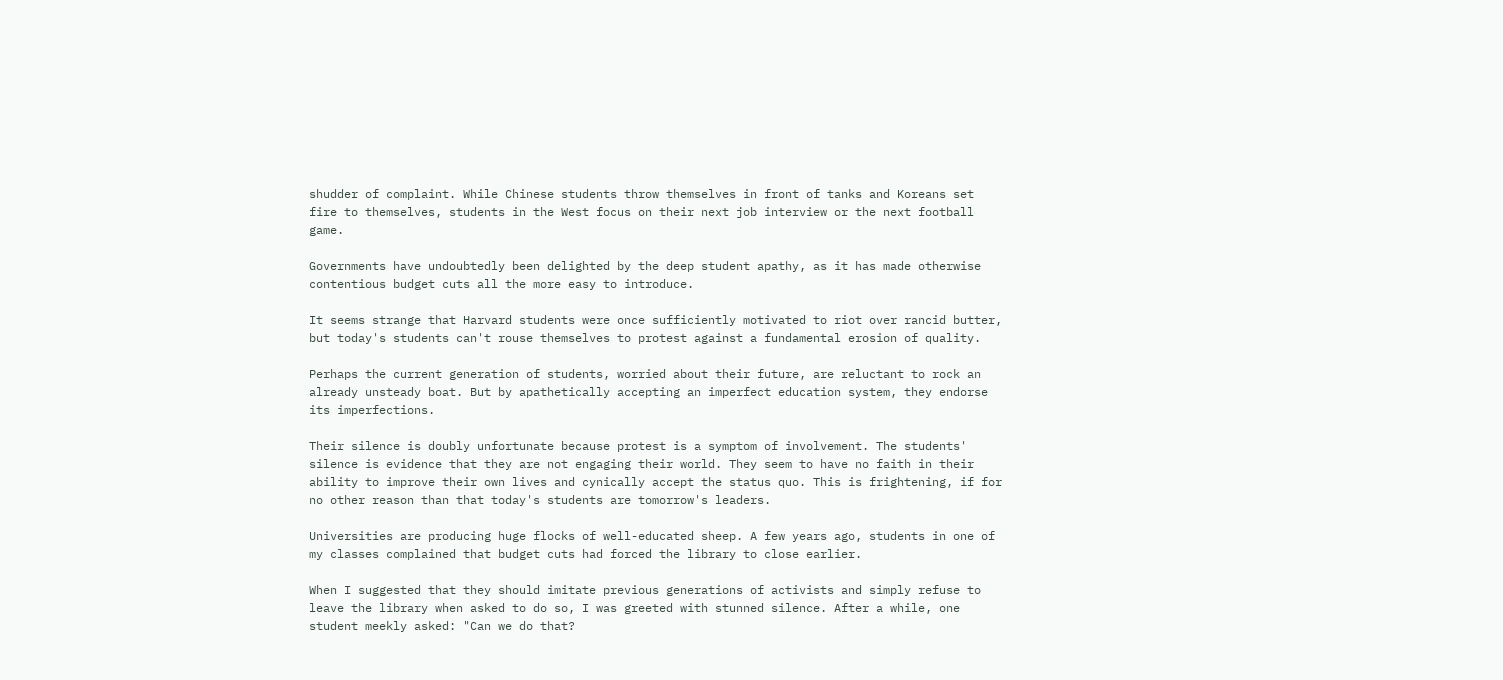shudder of complaint. While Chinese students throw themselves in front of tanks and Koreans set fire to themselves, students in the West focus on their next job interview or the next football game.

Governments have undoubtedly been delighted by the deep student apathy, as it has made otherwise contentious budget cuts all the more easy to introduce.

It seems strange that Harvard students were once sufficiently motivated to riot over rancid butter, but today's students can't rouse themselves to protest against a fundamental erosion of quality.

Perhaps the current generation of students, worried about their future, are reluctant to rock an already unsteady boat. But by apathetically accepting an imperfect education system, they endorse its imperfections.

Their silence is doubly unfortunate because protest is a symptom of involvement. The students' silence is evidence that they are not engaging their world. They seem to have no faith in their ability to improve their own lives and cynically accept the status quo. This is frightening, if for no other reason than that today's students are tomorrow's leaders.

Universities are producing huge flocks of well-educated sheep. A few years ago, students in one of my classes complained that budget cuts had forced the library to close earlier.

When I suggested that they should imitate previous generations of activists and simply refuse to leave the library when asked to do so, I was greeted with stunned silence. After a while, one student meekly asked: "Can we do that?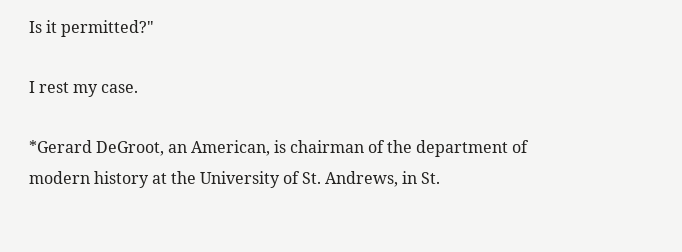Is it permitted?"

I rest my case.

*Gerard DeGroot, an American, is chairman of the department of modern history at the University of St. Andrews, in St.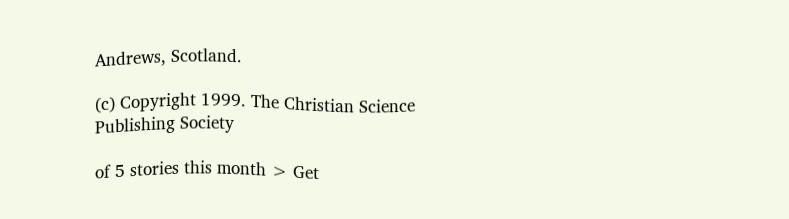Andrews, Scotland.

(c) Copyright 1999. The Christian Science Publishing Society

of 5 stories this month > Get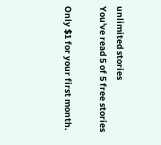unlimited stories
You've read 5 of 5 free stories

Only $1 for your first month.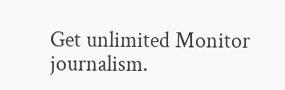Get unlimited Monitor journalism.